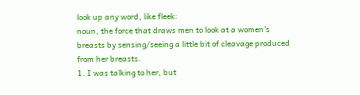look up any word, like fleek:
noun, the force that draws men to look at a women's breasts by sensing/seeing a little bit of cleavage produced from her breasts.
1. I was talking to her, but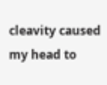cleavity caused my head to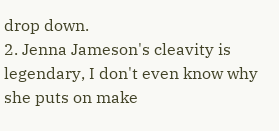drop down.
2. Jenna Jameson's cleavity is legendary, I don't even know why she puts on make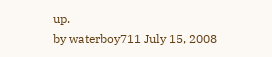up.
by waterboy711 July 15, 2008